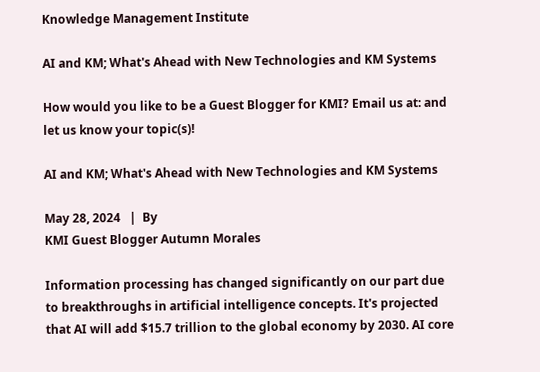Knowledge Management Institute

AI and KM; What's Ahead with New Technologies and KM Systems

How would you like to be a Guest Blogger for KMI? Email us at: and let us know your topic(s)!

AI and KM; What's Ahead with New Technologies and KM Systems

May 28, 2024   |  By
KMI Guest Blogger Autumn Morales

Information processing has changed significantly on our part due to breakthroughs in artificial intelligence concepts. It's projected that AI will add $15.7 trillion to the global economy by 2030. AI core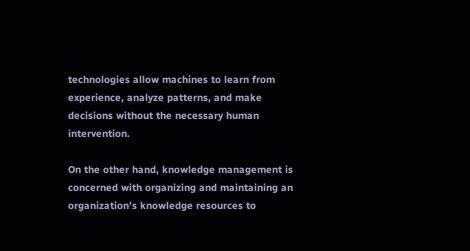technologies allow machines to learn from experience, analyze patterns, and make decisions without the necessary human intervention.

On the other hand, knowledge management is concerned with organizing and maintaining an organization’s knowledge resources to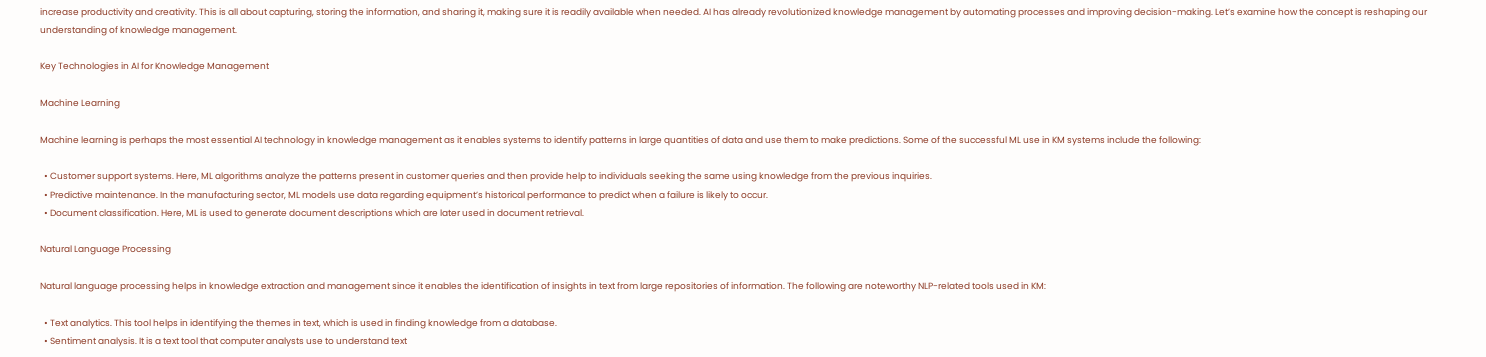increase productivity and creativity. This is all about capturing, storing the information, and sharing it, making sure it is readily available when needed. AI has already revolutionized knowledge management by automating processes and improving decision-making. Let’s examine how the concept is reshaping our understanding of knowledge management.

Key Technologies in AI for Knowledge Management

Machine Learning

Machine learning is perhaps the most essential AI technology in knowledge management as it enables systems to identify patterns in large quantities of data and use them to make predictions. Some of the successful ML use in KM systems include the following:

  • Customer support systems. Here, ML algorithms analyze the patterns present in customer queries and then provide help to individuals seeking the same using knowledge from the previous inquiries.
  • Predictive maintenance. In the manufacturing sector, ML models use data regarding equipment’s historical performance to predict when a failure is likely to occur.
  • Document classification. Here, ML is used to generate document descriptions which are later used in document retrieval.

Natural Language Processing

Natural language processing helps in knowledge extraction and management since it enables the identification of insights in text from large repositories of information. The following are noteworthy NLP-related tools used in KM:

  • Text analytics. This tool helps in identifying the themes in text, which is used in finding knowledge from a database.
  • Sentiment analysis. It is a text tool that computer analysts use to understand text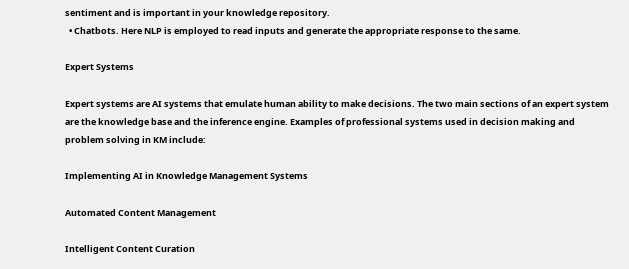sentiment and is important in your knowledge repository.
  • Chatbots. Here NLP is employed to read inputs and generate the appropriate response to the same.

Expert Systems

Expert systems are AI systems that emulate human ability to make decisions. The two main sections of an expert system are the knowledge base and the inference engine. Examples of professional systems used in decision making and problem solving in KM include:

Implementing AI in Knowledge Management Systems

Automated Content Management

Intelligent Content Curation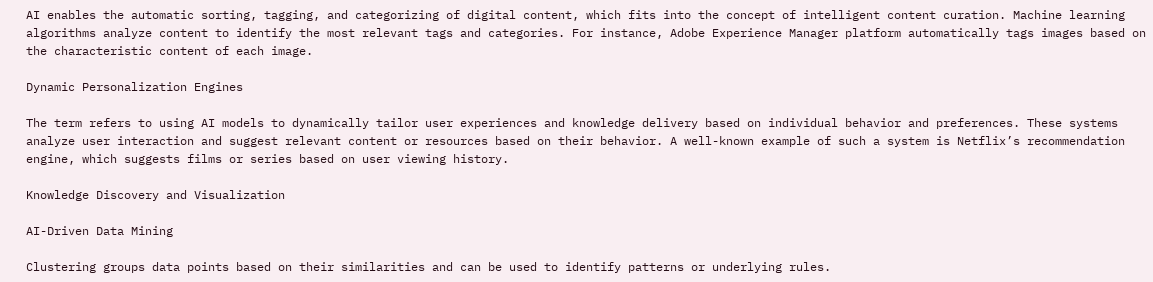AI enables the automatic sorting, tagging, and categorizing of digital content, which fits into the concept of intelligent content curation. Machine learning algorithms analyze content to identify the most relevant tags and categories. For instance, Adobe Experience Manager platform automatically tags images based on the characteristic content of each image.

Dynamic Personalization Engines

The term refers to using AI models to dynamically tailor user experiences and knowledge delivery based on individual behavior and preferences. These systems analyze user interaction and suggest relevant content or resources based on their behavior. A well-known example of such a system is Netflix’s recommendation engine, which suggests films or series based on user viewing history.

Knowledge Discovery and Visualization

AI-Driven Data Mining

Clustering groups data points based on their similarities and can be used to identify patterns or underlying rules.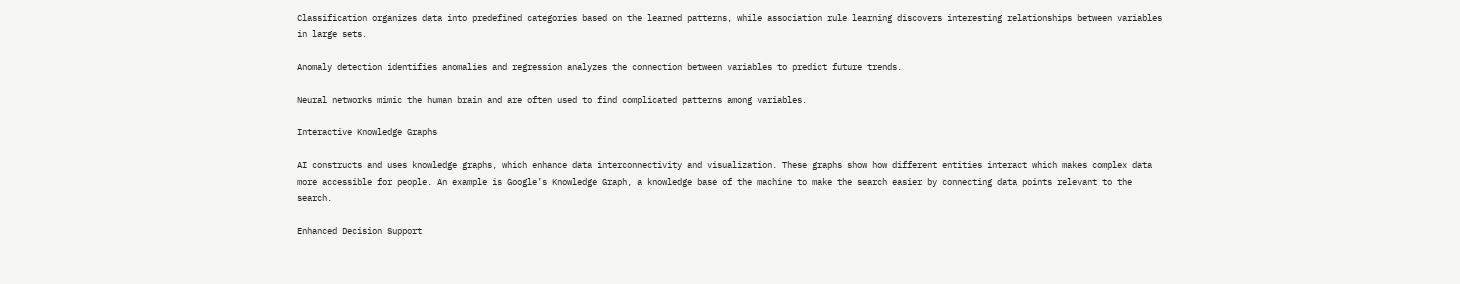Classification organizes data into predefined categories based on the learned patterns, while association rule learning discovers interesting relationships between variables in large sets.

Anomaly detection identifies anomalies and regression analyzes the connection between variables to predict future trends.

Neural networks mimic the human brain and are often used to find complicated patterns among variables.

Interactive Knowledge Graphs

AI constructs and uses knowledge graphs, which enhance data interconnectivity and visualization. These graphs show how different entities interact which makes complex data more accessible for people. An example is Google’s Knowledge Graph, a knowledge base of the machine to make the search easier by connecting data points relevant to the search.

Enhanced Decision Support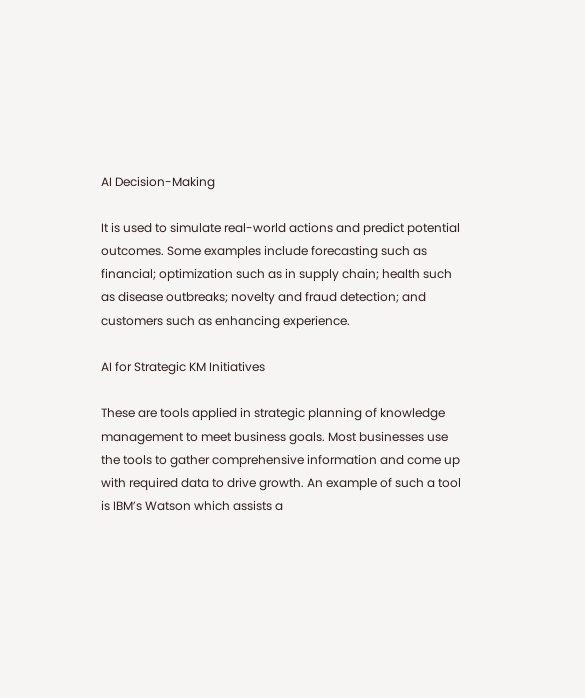AI Decision-Making

It is used to simulate real-world actions and predict potential outcomes. Some examples include forecasting such as financial; optimization such as in supply chain; health such as disease outbreaks; novelty and fraud detection; and customers such as enhancing experience.

AI for Strategic KM Initiatives

These are tools applied in strategic planning of knowledge management to meet business goals. Most businesses use the tools to gather comprehensive information and come up with required data to drive growth. An example of such a tool is IBM’s Watson which assists a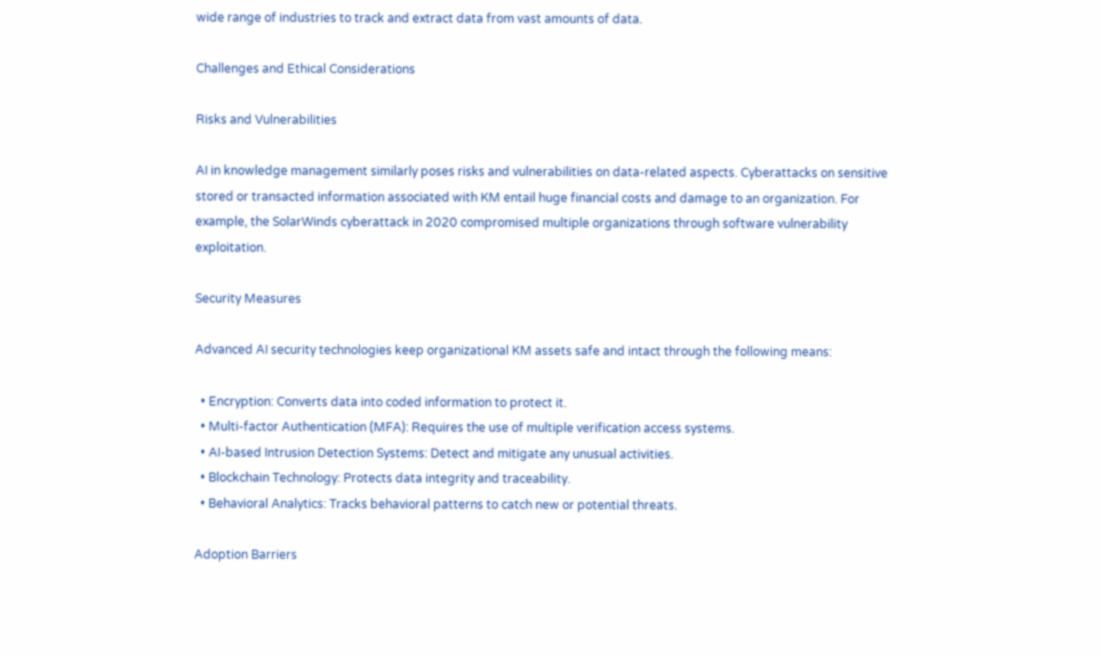wide range of industries to track and extract data from vast amounts of data.

Challenges and Ethical Considerations

Risks and Vulnerabilities

AI in knowledge management similarly poses risks and vulnerabilities on data-related aspects. Cyberattacks on sensitive stored or transacted information associated with KM entail huge financial costs and damage to an organization. For example, the SolarWinds cyberattack in 2020 compromised multiple organizations through software vulnerability exploitation.

Security Measures

Advanced AI security technologies keep organizational KM assets safe and intact through the following means:

  • Encryption: Converts data into coded information to protect it.
  • Multi-factor Authentication (MFA): Requires the use of multiple verification access systems.
  • AI-based Intrusion Detection Systems: Detect and mitigate any unusual activities.
  • Blockchain Technology: Protects data integrity and traceability.
  • Behavioral Analytics: Tracks behavioral patterns to catch new or potential threats.

Adoption Barriers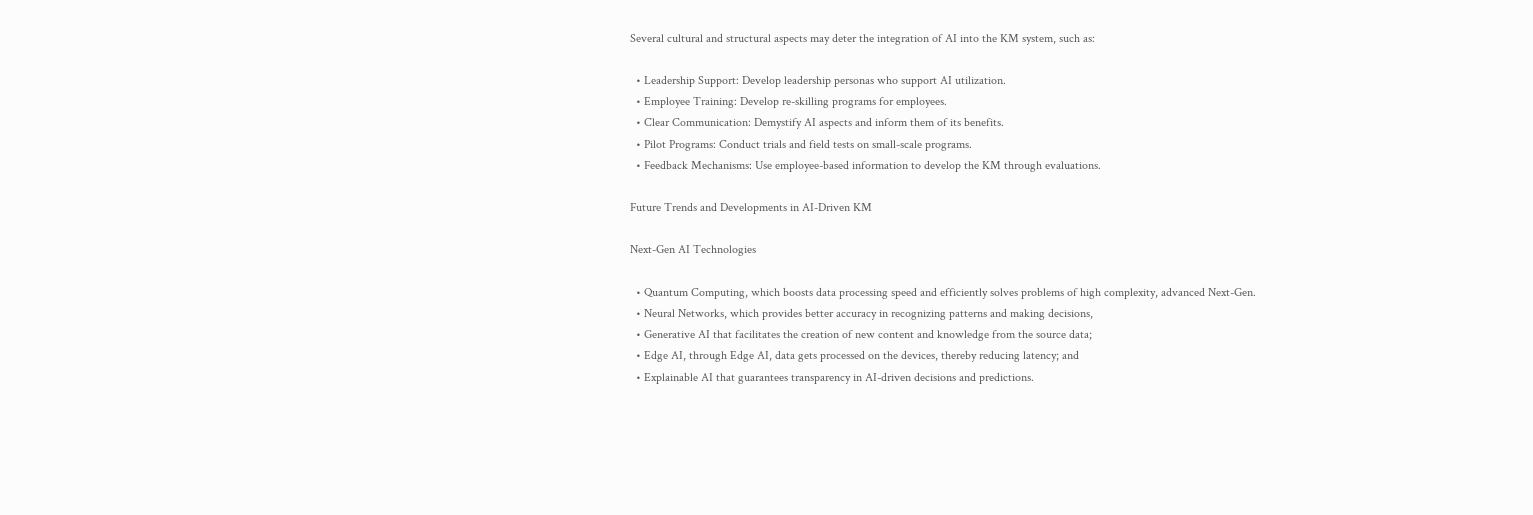Several cultural and structural aspects may deter the integration of AI into the KM system, such as:

  • Leadership Support: Develop leadership personas who support AI utilization.
  • Employee Training: Develop re-skilling programs for employees.
  • Clear Communication: Demystify AI aspects and inform them of its benefits.
  • Pilot Programs: Conduct trials and field tests on small-scale programs.
  • Feedback Mechanisms: Use employee-based information to develop the KM through evaluations.

Future Trends and Developments in AI-Driven KM

Next-Gen AI Technologies

  • Quantum Computing, which boosts data processing speed and efficiently solves problems of high complexity, advanced Next-Gen.
  • Neural Networks, which provides better accuracy in recognizing patterns and making decisions,
  • Generative AI that facilitates the creation of new content and knowledge from the source data;
  • Edge AI, through Edge AI, data gets processed on the devices, thereby reducing latency; and
  • Explainable AI that guarantees transparency in AI-driven decisions and predictions.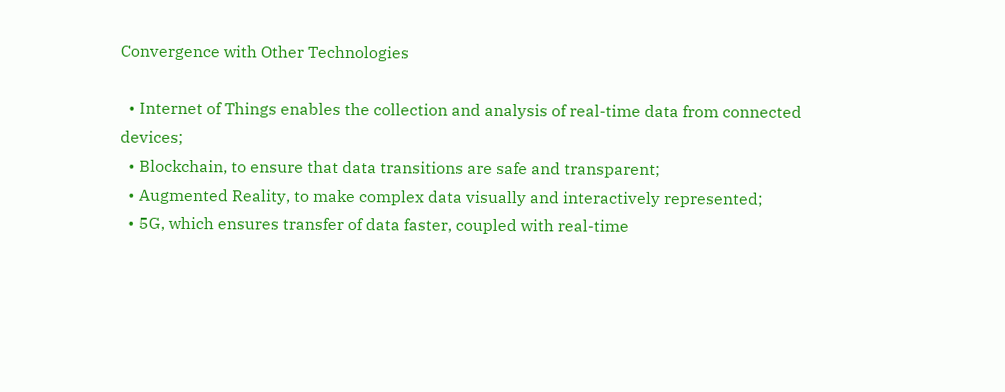Convergence with Other Technologies

  • Internet of Things enables the collection and analysis of real-time data from connected devices;
  • Blockchain, to ensure that data transitions are safe and transparent;
  • Augmented Reality, to make complex data visually and interactively represented;
  • 5G, which ensures transfer of data faster, coupled with real-time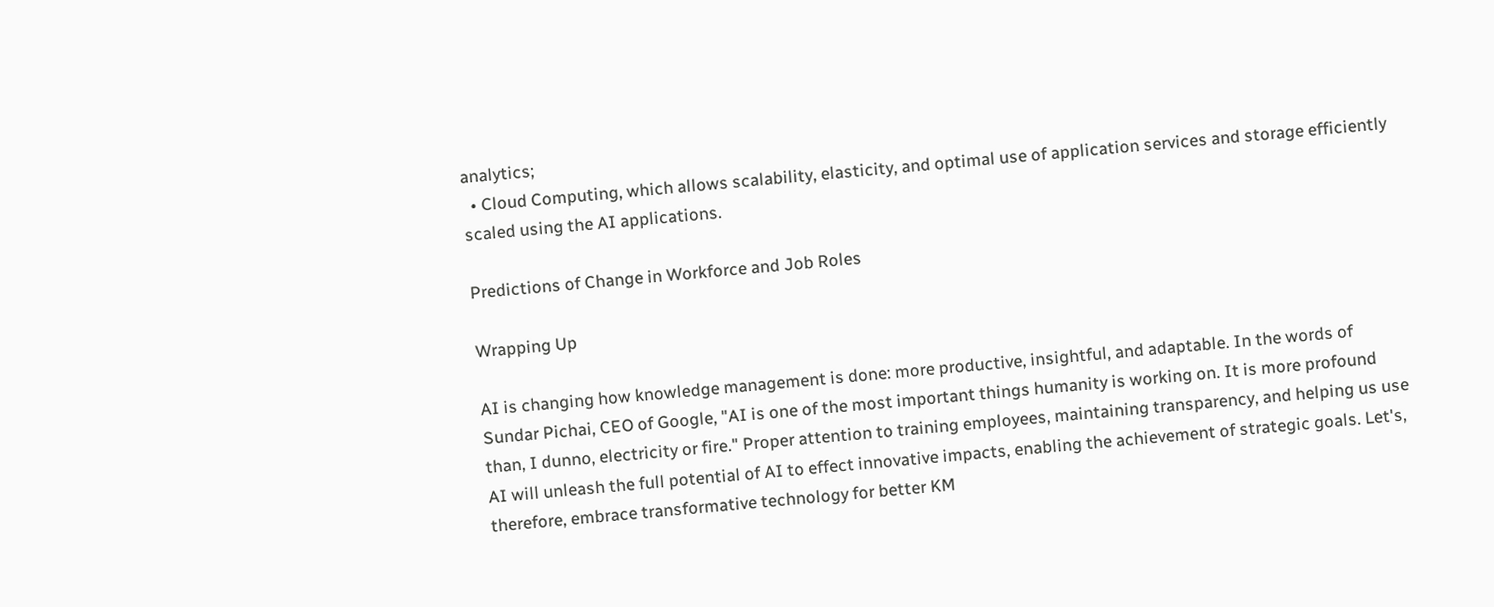analytics;
  • Cloud Computing, which allows scalability, elasticity, and optimal use of application services and storage efficiently scaled using the AI applications.

Predictions of Change in Workforce and Job Roles

Wrapping Up

AI is changing how knowledge management is done: more productive, insightful, and adaptable. In the words of Sundar Pichai, CEO of Google, "AI is one of the most important things humanity is working on. It is more profound than, I dunno, electricity or fire." Proper attention to training employees, maintaining transparency, and helping us use AI will unleash the full potential of AI to effect innovative impacts, enabling the achievement of strategic goals. Let's, therefore, embrace transformative technology for better KM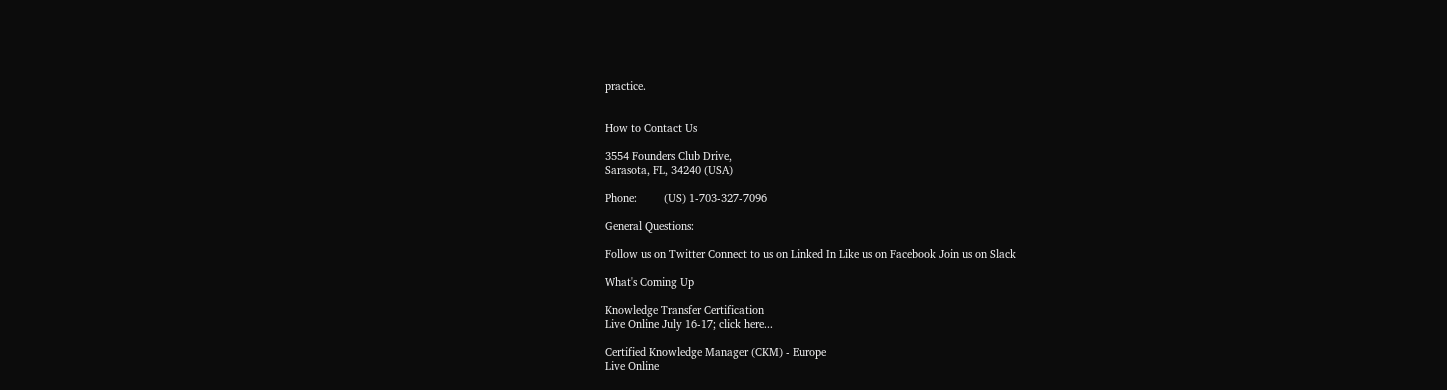practice.


How to Contact Us

3554 Founders Club Drive,
Sarasota, FL, 34240 (USA)

Phone:         (US) 1-703-327-7096

General Questions:

Follow us on Twitter Connect to us on Linked In Like us on Facebook Join us on Slack

What's Coming Up

Knowledge Transfer Certification
Live Online July 16-17; click here...

Certified Knowledge Manager (CKM) - Europe
Live Online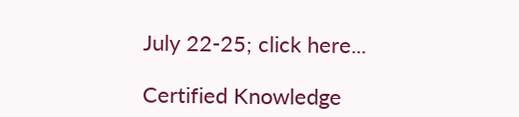July 22-25; click here...

Certified Knowledge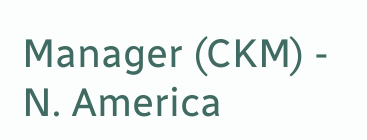Manager (CKM) - N. America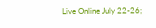Live Online July 22-26;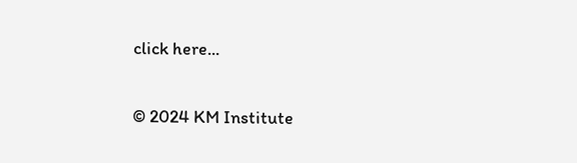click here...

© 2024 KM Institute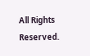All Rights Reserved.